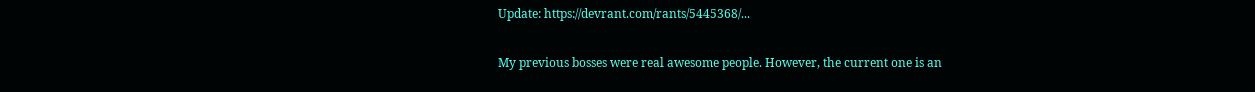Update: https://devrant.com/rants/5445368/...

My previous bosses were real awesome people. However, the current one is an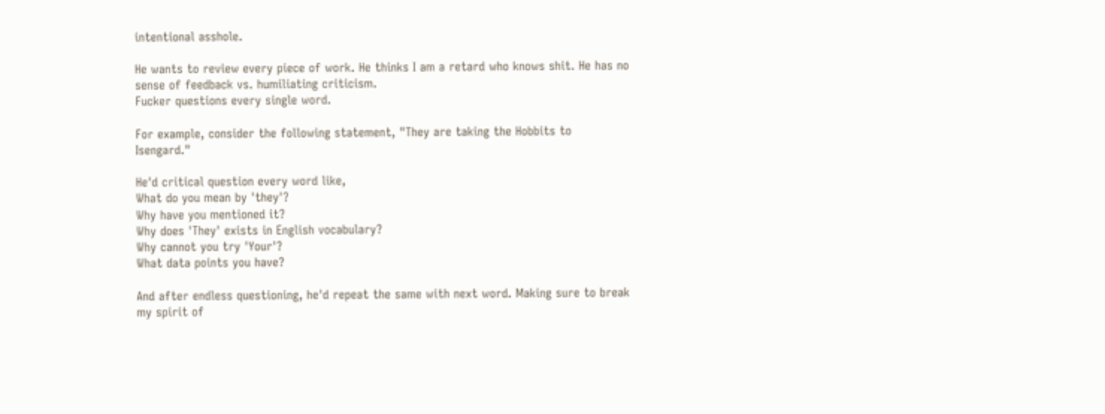intentional asshole.

He wants to review every piece of work. He thinks I am a retard who knows shit. He has no sense of feedback vs. humiliating criticism.
Fucker questions every single word.

For example, consider the following statement, "They are taking the Hobbits to Isengard."

He'd critical question every word like,
What do you mean by 'they'?
Why have you mentioned it?
Why does 'They' exists in English vocabulary?
Why cannot you try 'Your'?
What data points you have?

And after endless questioning, he'd repeat the same with next word. Making sure to break my spirit of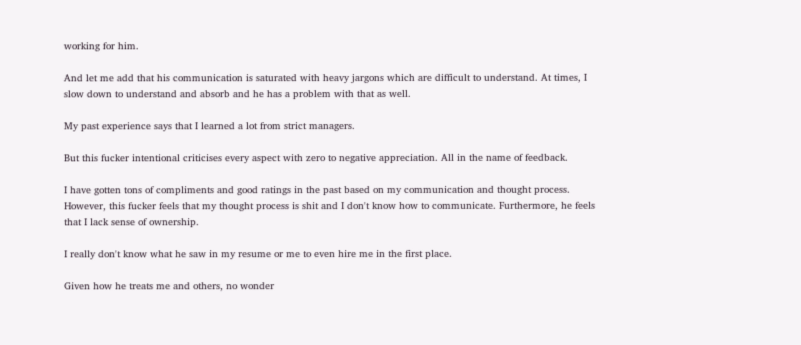working for him.

And let me add that his communication is saturated with heavy jargons which are difficult to understand. At times, I slow down to understand and absorb and he has a problem with that as well.

My past experience says that I learned a lot from strict managers.

But this fucker intentional criticises every aspect with zero to negative appreciation. All in the name of feedback.

I have gotten tons of compliments and good ratings in the past based on my communication and thought process. However, this fucker feels that my thought process is shit and I don't know how to communicate. Furthermore, he feels that I lack sense of ownership.

I really don't know what he saw in my resume or me to even hire me in the first place.

Given how he treats me and others, no wonder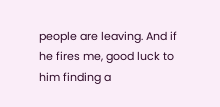people are leaving. And if he fires me, good luck to him finding a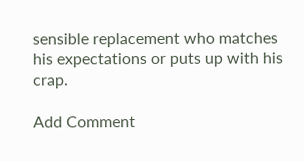sensible replacement who matches his expectations or puts up with his crap.

Add Comment